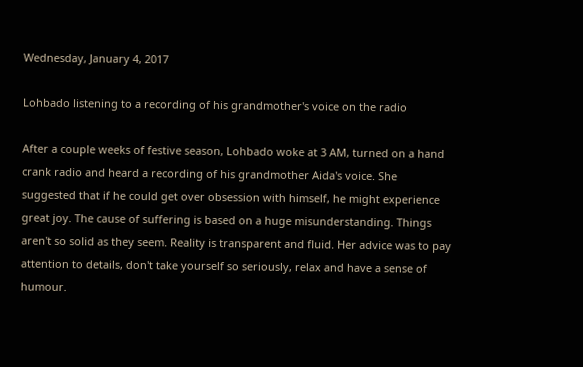Wednesday, January 4, 2017

Lohbado listening to a recording of his grandmother's voice on the radio

After a couple weeks of festive season, Lohbado woke at 3 AM, turned on a hand crank radio and heard a recording of his grandmother Aida's voice. She suggested that if he could get over obsession with himself, he might experience great joy. The cause of suffering is based on a huge misunderstanding. Things aren't so solid as they seem. Reality is transparent and fluid. Her advice was to pay attention to details, don't take yourself so seriously, relax and have a sense of humour.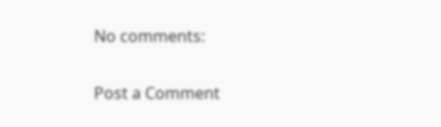No comments:

Post a Comment